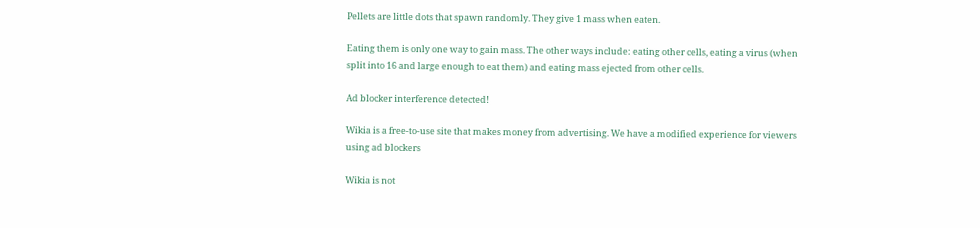Pellets are little dots that spawn randomly. They give 1 mass when eaten.

Eating them is only one way to gain mass. The other ways include: eating other cells, eating a virus (when split into 16 and large enough to eat them) and eating mass ejected from other cells.

Ad blocker interference detected!

Wikia is a free-to-use site that makes money from advertising. We have a modified experience for viewers using ad blockers

Wikia is not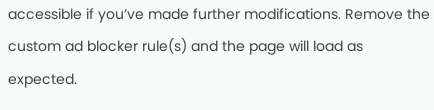accessible if you’ve made further modifications. Remove the custom ad blocker rule(s) and the page will load as expected.